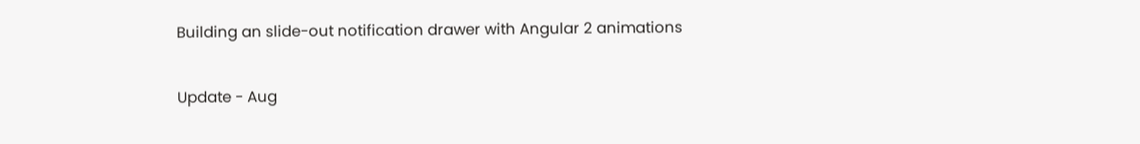Building an slide-out notification drawer with Angular 2 animations

Update - Aug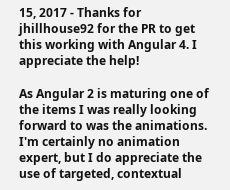15, 2017 - Thanks for jhillhouse92 for the PR to get this working with Angular 4. I appreciate the help!

As Angular 2 is maturing one of the items I was really looking forward to was the animations. I'm certainly no animation expert, but I do appreciate the use of targeted, contextual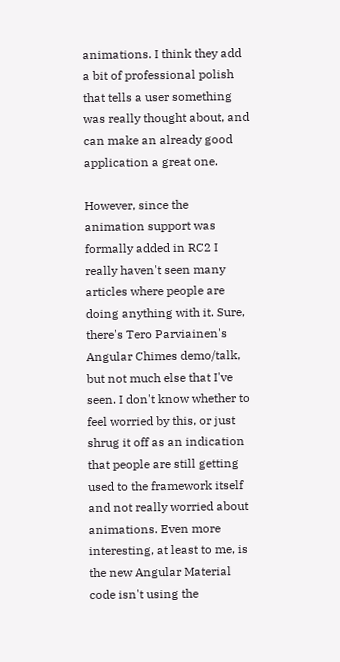animations. I think they add a bit of professional polish that tells a user something was really thought about, and can make an already good application a great one.

However, since the animation support was formally added in RC2 I really haven't seen many articles where people are doing anything with it. Sure, there's Tero Parviainen's Angular Chimes demo/talk, but not much else that I've seen. I don't know whether to feel worried by this, or just shrug it off as an indication that people are still getting used to the framework itself and not really worried about animations. Even more interesting, at least to me, is the new Angular Material code isn't using the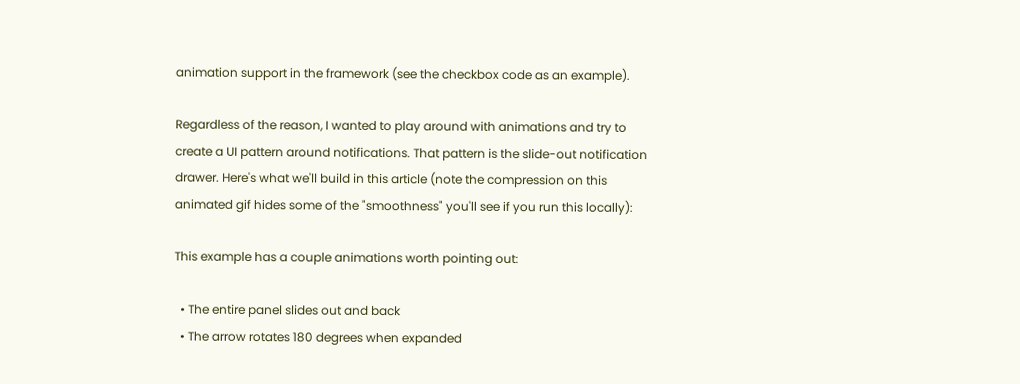animation support in the framework (see the checkbox code as an example).

Regardless of the reason, I wanted to play around with animations and try to create a UI pattern around notifications. That pattern is the slide-out notification drawer. Here's what we'll build in this article (note the compression on this animated gif hides some of the "smoothness" you'll see if you run this locally):

This example has a couple animations worth pointing out:

  • The entire panel slides out and back
  • The arrow rotates 180 degrees when expanded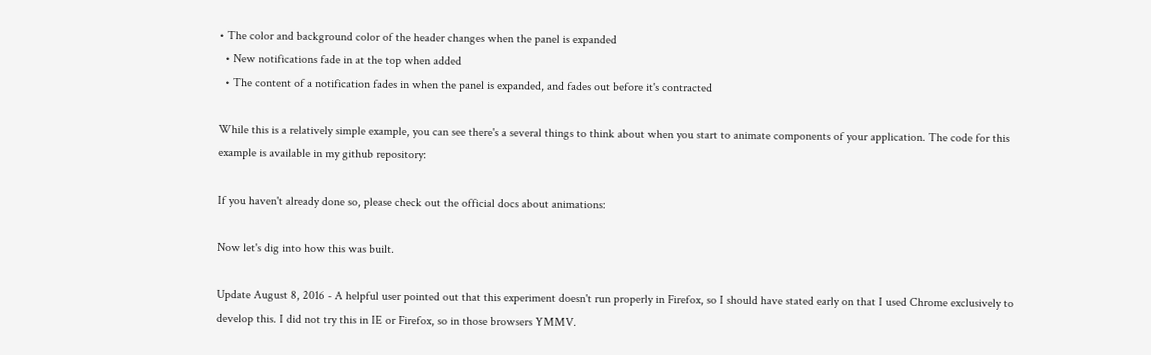• The color and background color of the header changes when the panel is expanded
  • New notifications fade in at the top when added
  • The content of a notification fades in when the panel is expanded, and fades out before it's contracted

While this is a relatively simple example, you can see there's a several things to think about when you start to animate components of your application. The code for this example is available in my github repository:

If you haven't already done so, please check out the official docs about animations:

Now let's dig into how this was built.

Update August 8, 2016 - A helpful user pointed out that this experiment doesn't run properly in Firefox, so I should have stated early on that I used Chrome exclusively to develop this. I did not try this in IE or Firefox, so in those browsers YMMV.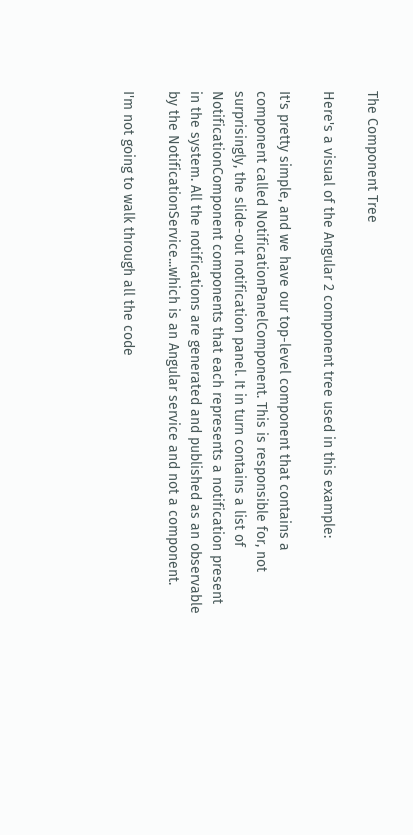The Component Tree

Here's a visual of the Angular 2 component tree used in this example:

It's pretty simple, and we have our top-level component that contains a component called NotificationPanelComponent. This is responsible for, not surprisingly, the slide-out notification panel. It in turn contains a list of NotificationComponent components that each represents a notification present in the system. All the notifications are generated and published as an observable by the NotificationService...which is an Angular service and not a component.

I'm not going to walk through all the code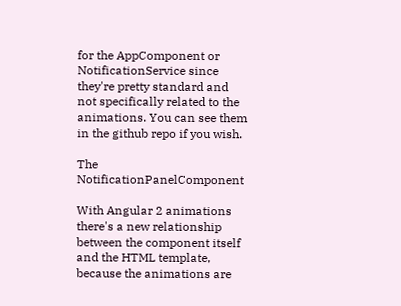for the AppComponent or NotificationService since they're pretty standard and not specifically related to the animations. You can see them in the github repo if you wish.

The NotificationPanelComponent

With Angular 2 animations there's a new relationship between the component itself and the HTML template, because the animations are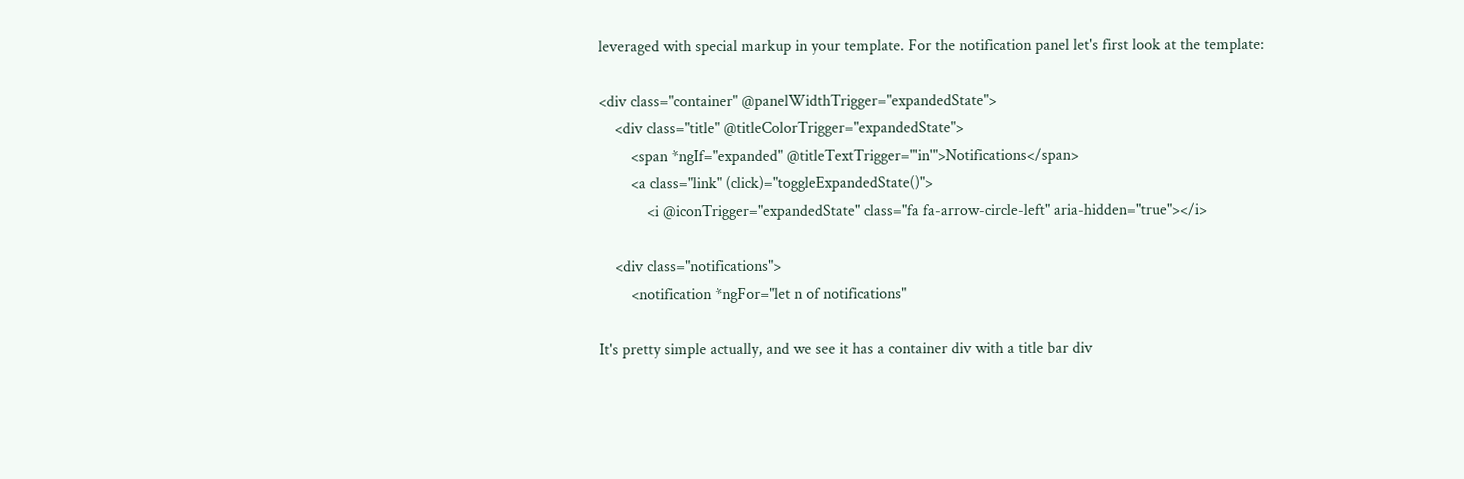leveraged with special markup in your template. For the notification panel let's first look at the template:

<div class="container" @panelWidthTrigger="expandedState">
    <div class="title" @titleColorTrigger="expandedState">
        <span *ngIf="expanded" @titleTextTrigger="'in'">Notifications</span>
        <a class="link" (click)="toggleExpandedState()">
            <i @iconTrigger="expandedState" class="fa fa-arrow-circle-left" aria-hidden="true"></i>

    <div class="notifications">
        <notification *ngFor="let n of notifications"

It's pretty simple actually, and we see it has a container div with a title bar div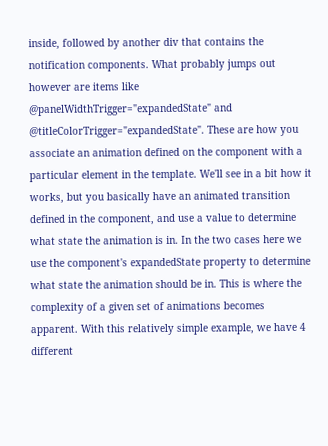inside, followed by another div that contains the notification components. What probably jumps out however are items like @panelWidthTrigger="expandedState" and @titleColorTrigger="expandedState". These are how you associate an animation defined on the component with a particular element in the template. We'll see in a bit how it works, but you basically have an animated transition defined in the component, and use a value to determine what state the animation is in. In the two cases here we use the component's expandedState property to determine what state the animation should be in. This is where the complexity of a given set of animations becomes apparent. With this relatively simple example, we have 4 different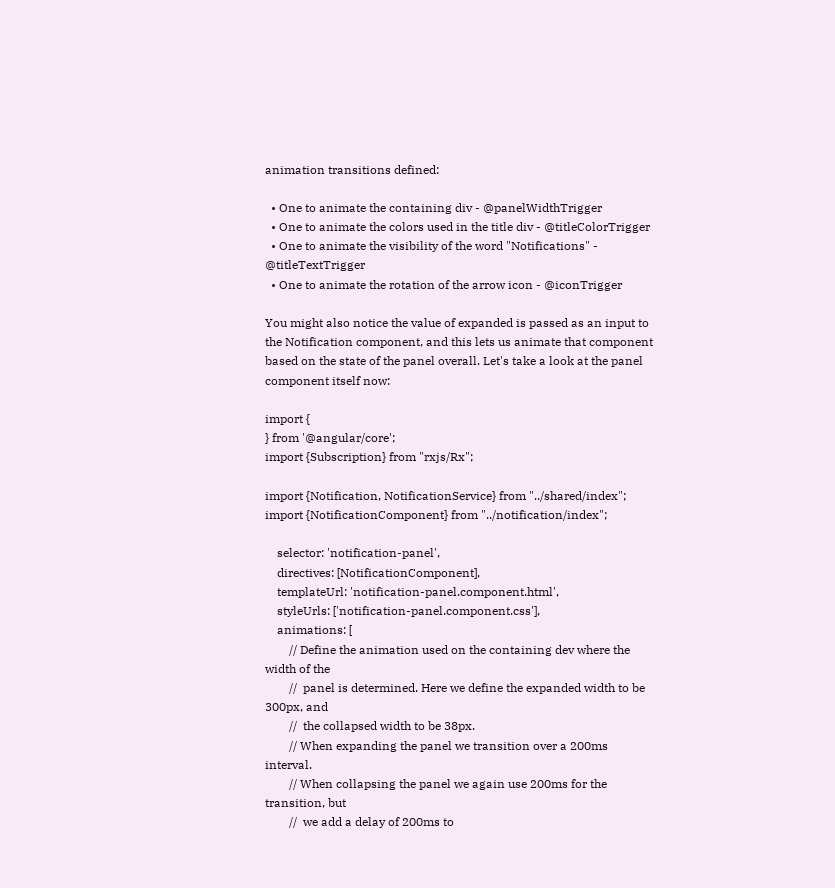animation transitions defined:

  • One to animate the containing div - @panelWidthTrigger
  • One to animate the colors used in the title div - @titleColorTrigger
  • One to animate the visibility of the word "Notifications" - @titleTextTrigger
  • One to animate the rotation of the arrow icon - @iconTrigger

You might also notice the value of expanded is passed as an input to the Notification component, and this lets us animate that component based on the state of the panel overall. Let's take a look at the panel component itself now:

import {
} from '@angular/core';
import {Subscription} from "rxjs/Rx";

import {Notification, NotificationService} from "../shared/index";
import {NotificationComponent} from "../notification/index";

    selector: 'notification-panel',
    directives: [NotificationComponent],
    templateUrl: 'notification-panel.component.html',
    styleUrls: ['notification-panel.component.css'],
    animations: [
        // Define the animation used on the containing dev where the width of the
        //  panel is determined. Here we define the expanded width to be 300px, and
        //  the collapsed width to be 38px.
        // When expanding the panel we transition over a 200ms interval.
        // When collapsing the panel we again use 200ms for the transition, but
        //  we add a delay of 200ms to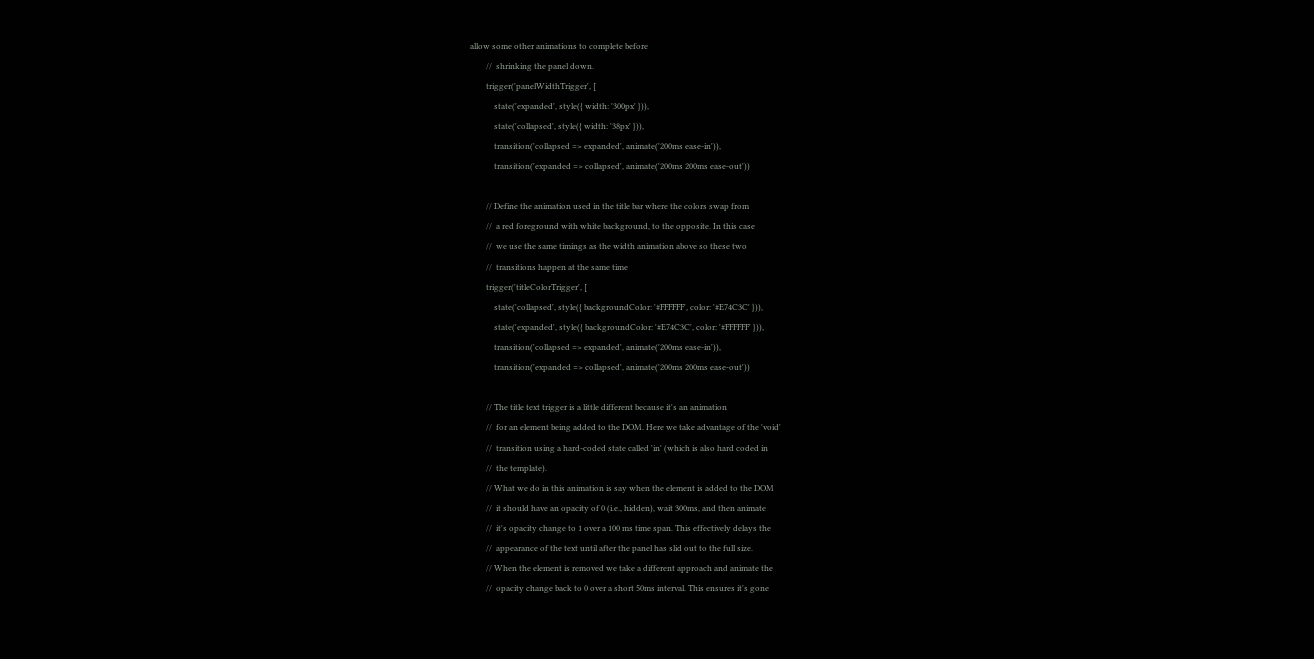allow some other animations to complete before
        //  shrinking the panel down.
        trigger('panelWidthTrigger', [
            state('expanded', style({ width: '300px' })),
            state('collapsed', style({ width: '38px' })),
            transition('collapsed => expanded', animate('200ms ease-in')),
            transition('expanded => collapsed', animate('200ms 200ms ease-out'))

        // Define the animation used in the title bar where the colors swap from
        //  a red foreground with white background, to the opposite. In this case
        //  we use the same timings as the width animation above so these two
        //  transitions happen at the same time
        trigger('titleColorTrigger', [
            state('collapsed', style({ backgroundColor: '#FFFFFF', color: '#E74C3C' })),
            state('expanded', style({ backgroundColor: '#E74C3C', color: '#FFFFFF' })),
            transition('collapsed => expanded', animate('200ms ease-in')),
            transition('expanded => collapsed', animate('200ms 200ms ease-out'))

        // The title text trigger is a little different because it's an animation
        //  for an element being added to the DOM. Here we take advantage of the 'void'
        //  transition using a hard-coded state called 'in' (which is also hard coded in
        //  the template).
        // What we do in this animation is say when the element is added to the DOM
        //  it should have an opacity of 0 (i.e., hidden), wait 300ms, and then animate
        //  it's opacity change to 1 over a 100 ms time span. This effectively delays the
        //  appearance of the text until after the panel has slid out to the full size.
        // When the element is removed we take a different approach and animate the
        //  opacity change back to 0 over a short 50ms interval. This ensures it's gone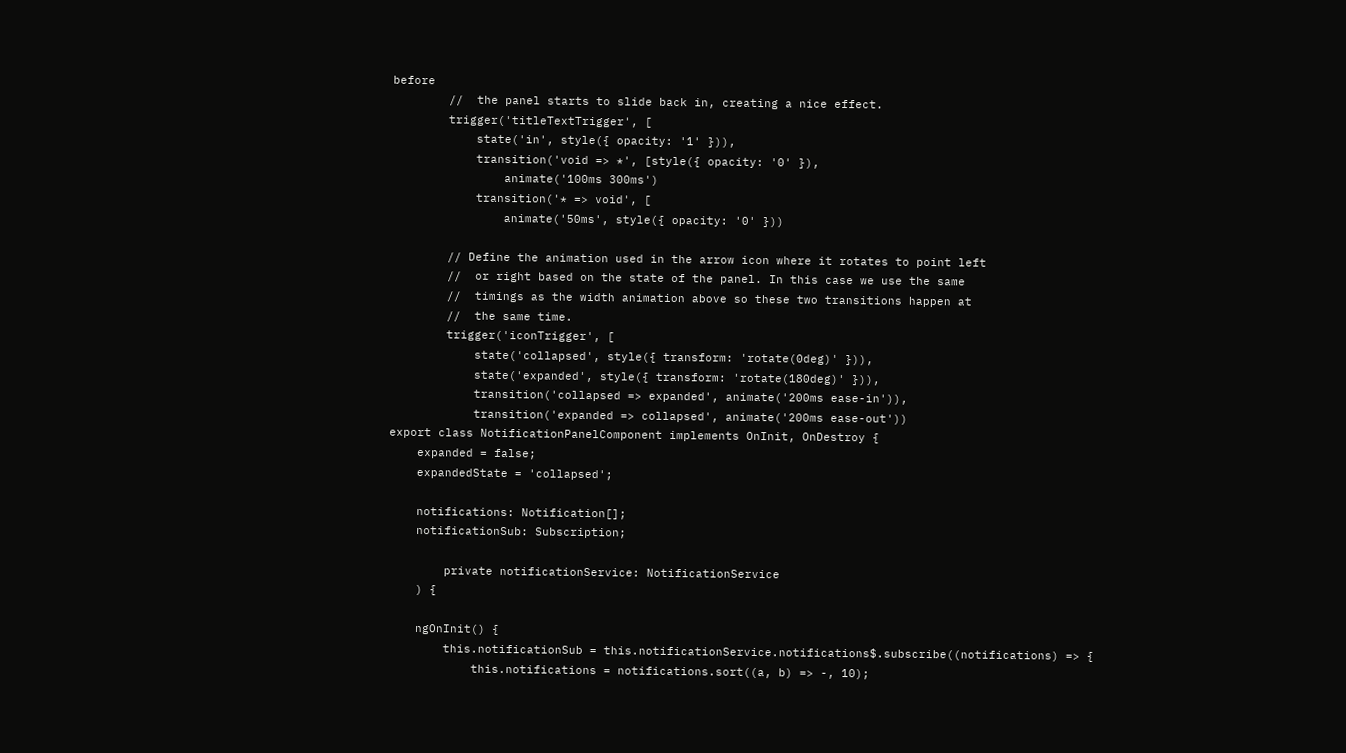before
        //  the panel starts to slide back in, creating a nice effect.
        trigger('titleTextTrigger', [
            state('in', style({ opacity: '1' })),
            transition('void => *', [style({ opacity: '0' }),
                animate('100ms 300ms')
            transition('* => void', [
                animate('50ms', style({ opacity: '0' }))

        // Define the animation used in the arrow icon where it rotates to point left
        //  or right based on the state of the panel. In this case we use the same
        //  timings as the width animation above so these two transitions happen at
        //  the same time.
        trigger('iconTrigger', [
            state('collapsed', style({ transform: 'rotate(0deg)' })),
            state('expanded', style({ transform: 'rotate(180deg)' })),
            transition('collapsed => expanded', animate('200ms ease-in')),
            transition('expanded => collapsed', animate('200ms ease-out'))
export class NotificationPanelComponent implements OnInit, OnDestroy {
    expanded = false;
    expandedState = 'collapsed';

    notifications: Notification[];
    notificationSub: Subscription;

        private notificationService: NotificationService
    ) {

    ngOnInit() {
        this.notificationSub = this.notificationService.notifications$.subscribe((notifications) => {
            this.notifications = notifications.sort((a, b) => -, 10);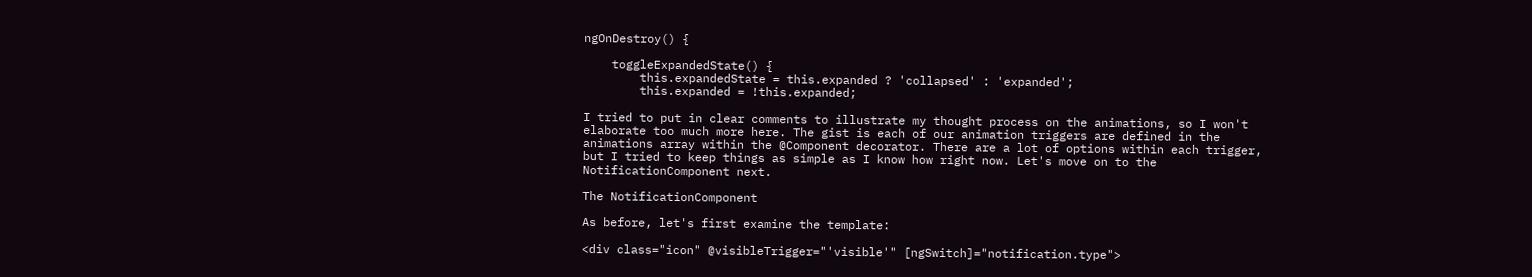ngOnDestroy() {

    toggleExpandedState() {
        this.expandedState = this.expanded ? 'collapsed' : 'expanded';
        this.expanded = !this.expanded;

I tried to put in clear comments to illustrate my thought process on the animations, so I won't elaborate too much more here. The gist is each of our animation triggers are defined in the animations array within the @Component decorator. There are a lot of options within each trigger, but I tried to keep things as simple as I know how right now. Let's move on to the NotificationComponent next.

The NotificationComponent

As before, let's first examine the template:

<div class="icon" @visibleTrigger="'visible'" [ngSwitch]="notification.type">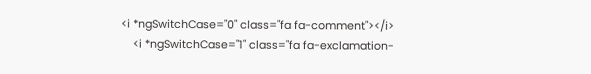<i *ngSwitchCase="0" class="fa fa-comment"></i>
    <i *ngSwitchCase="1" class="fa fa-exclamation-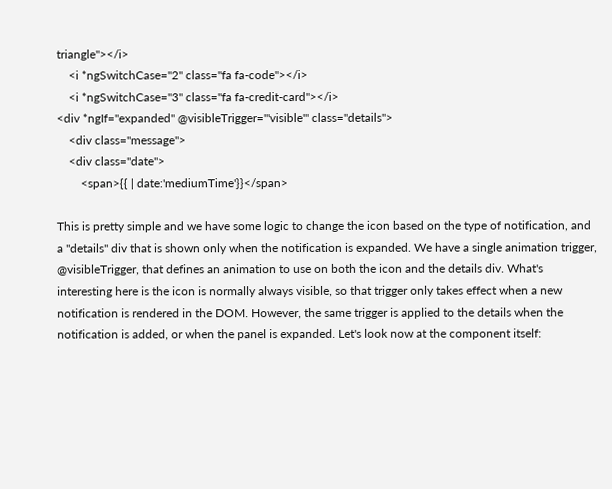triangle"></i>
    <i *ngSwitchCase="2" class="fa fa-code"></i>
    <i *ngSwitchCase="3" class="fa fa-credit-card"></i>
<div *ngIf="expanded" @visibleTrigger="'visible'" class="details">
    <div class="message">
    <div class="date">
        <span>{{ | date:'mediumTime'}}</span>

This is pretty simple and we have some logic to change the icon based on the type of notification, and a "details" div that is shown only when the notification is expanded. We have a single animation trigger, @visibleTrigger, that defines an animation to use on both the icon and the details div. What's interesting here is the icon is normally always visible, so that trigger only takes effect when a new notification is rendered in the DOM. However, the same trigger is applied to the details when the notification is added, or when the panel is expanded. Let's look now at the component itself: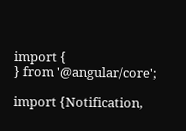import {
} from '@angular/core';

import {Notification,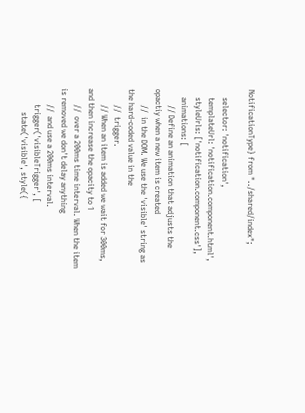NotificationType} from "../shared/index";

    selector: 'notification',
    templateUrl: 'notification.component.html',
    styleUrls: ['notification.component.css'],
    animations: [
        // Define an animation that adjusts the opactiy when a new item is created
        //  in the DOM. We use the 'visible' string as the hard-coded value in the
        //  trigger.
        // When an item is added we wait for 300ms, and then increase the opacity to 1
        //  over a 200ms time interval. When the item is removed we don't delay anything
        //  and use a 200ms interval.
        trigger('visibleTrigger', [
            state('visible', style({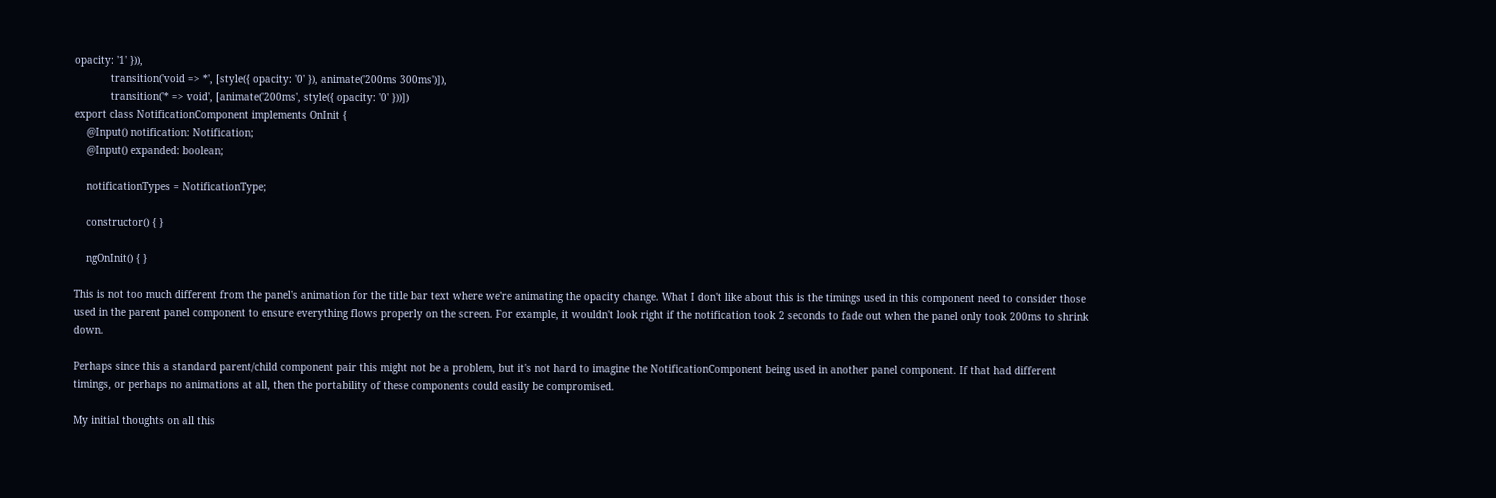opacity: '1' })),
            transition('void => *', [style({ opacity: '0' }), animate('200ms 300ms')]),
            transition('* => void', [animate('200ms', style({ opacity: '0' }))])
export class NotificationComponent implements OnInit {
    @Input() notification: Notification;
    @Input() expanded: boolean;

    notificationTypes = NotificationType;

    constructor() { }

    ngOnInit() { }

This is not too much different from the panel's animation for the title bar text where we're animating the opacity change. What I don't like about this is the timings used in this component need to consider those used in the parent panel component to ensure everything flows properly on the screen. For example, it wouldn't look right if the notification took 2 seconds to fade out when the panel only took 200ms to shrink down.

Perhaps since this a standard parent/child component pair this might not be a problem, but it's not hard to imagine the NotificationComponent being used in another panel component. If that had different timings, or perhaps no animations at all, then the portability of these components could easily be compromised.

My initial thoughts on all this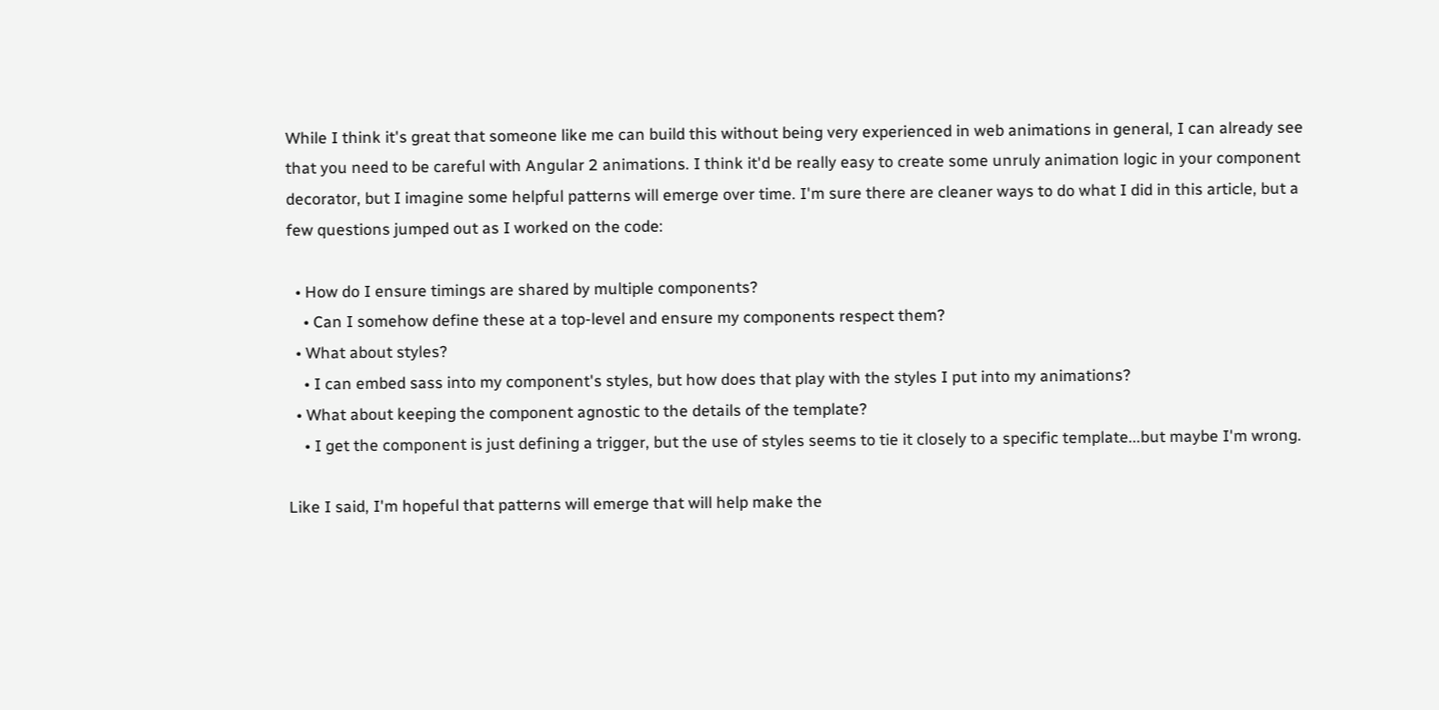While I think it's great that someone like me can build this without being very experienced in web animations in general, I can already see that you need to be careful with Angular 2 animations. I think it'd be really easy to create some unruly animation logic in your component decorator, but I imagine some helpful patterns will emerge over time. I'm sure there are cleaner ways to do what I did in this article, but a few questions jumped out as I worked on the code:

  • How do I ensure timings are shared by multiple components?
    • Can I somehow define these at a top-level and ensure my components respect them?
  • What about styles?
    • I can embed sass into my component's styles, but how does that play with the styles I put into my animations?
  • What about keeping the component agnostic to the details of the template?
    • I get the component is just defining a trigger, but the use of styles seems to tie it closely to a specific template...but maybe I'm wrong.

Like I said, I'm hopeful that patterns will emerge that will help make the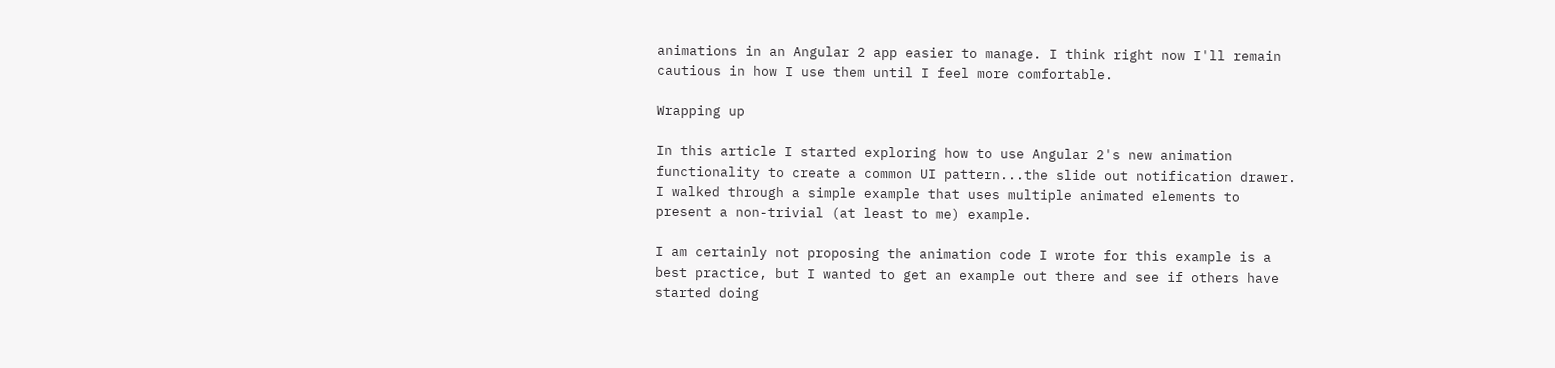animations in an Angular 2 app easier to manage. I think right now I'll remain cautious in how I use them until I feel more comfortable.

Wrapping up

In this article I started exploring how to use Angular 2's new animation functionality to create a common UI pattern...the slide out notification drawer. I walked through a simple example that uses multiple animated elements to present a non-trivial (at least to me) example.

I am certainly not proposing the animation code I wrote for this example is a best practice, but I wanted to get an example out there and see if others have started doing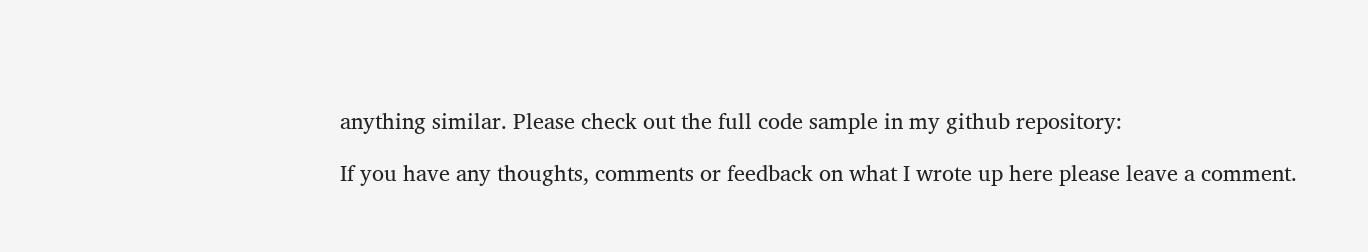anything similar. Please check out the full code sample in my github repository:

If you have any thoughts, comments or feedback on what I wrote up here please leave a comment.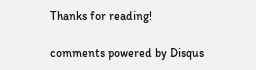Thanks for reading!

comments powered by Disqus